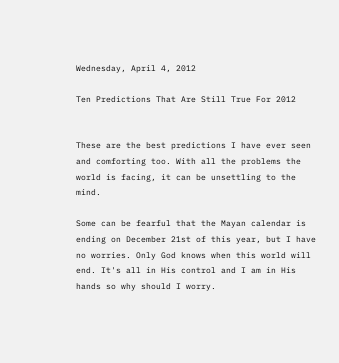Wednesday, April 4, 2012

Ten Predictions That Are Still True For 2012


These are the best predictions I have ever seen and comforting too. With all the problems the world is facing, it can be unsettling to the mind.

Some can be fearful that the Mayan calendar is ending on December 21st of this year, but I have no worries. Only God knows when this world will end. It's all in His control and I am in His hands so why should I worry.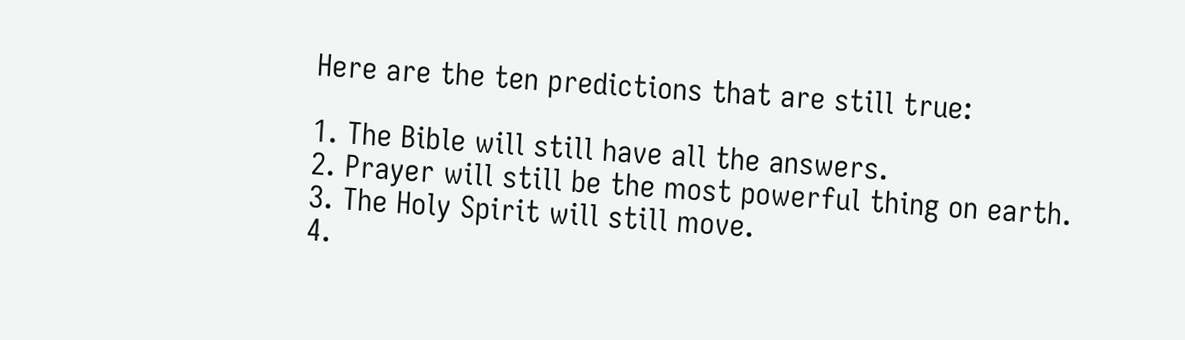Here are the ten predictions that are still true:

1. The Bible will still have all the answers.
2. Prayer will still be the most powerful thing on earth.
3. The Holy Spirit will still move.
4.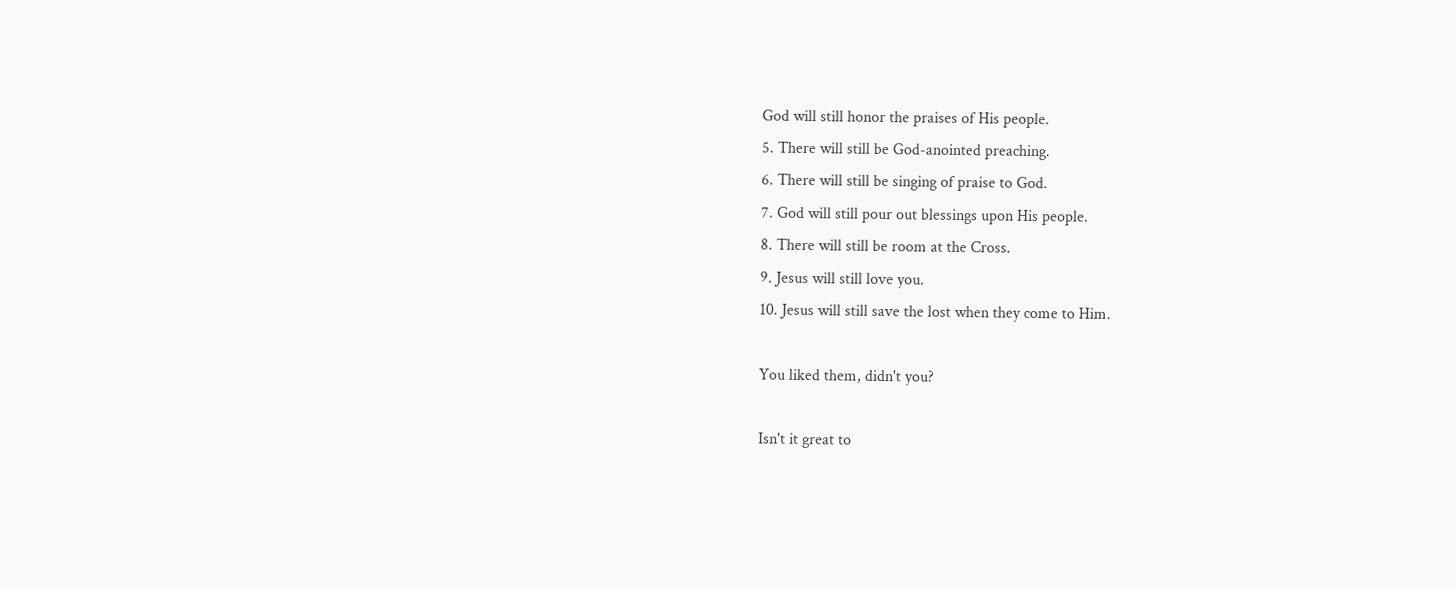God will still honor the praises of His people.
5. There will still be God-anointed preaching.
6. There will still be singing of praise to God.
7. God will still pour out blessings upon His people.
8. There will still be room at the Cross.
9. Jesus will still love you.
10. Jesus will still save the lost when they come to Him.

You liked them, didn't you?

Isn't it great to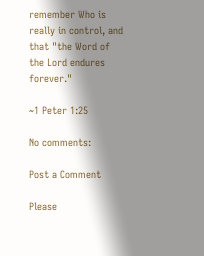remember Who is really in control, and that "the Word of the Lord endures forever."

~1 Peter 1:25

No comments:

Post a Comment

Please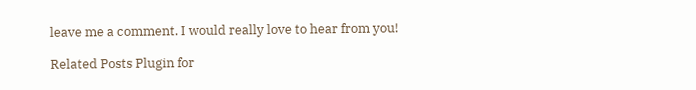leave me a comment. I would really love to hear from you!

Related Posts Plugin for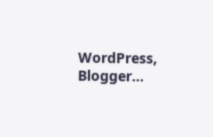WordPress, Blogger...